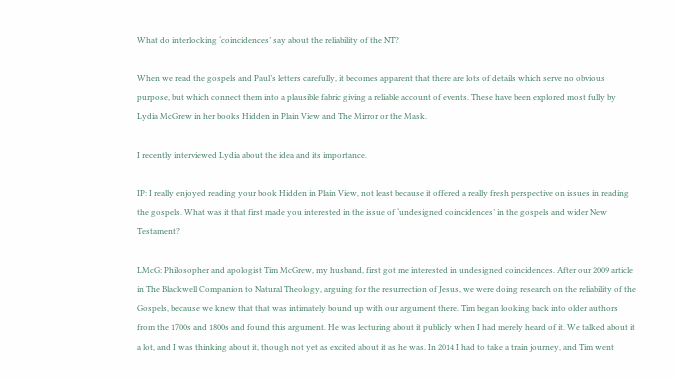What do interlocking ‘coincidences’ say about the reliability of the NT?

When we read the gospels and Paul’s letters carefully, it becomes apparent that there are lots of details which serve no obvious purpose, but which connect them into a plausible fabric giving a reliable account of events. These have been explored most fully by Lydia McGrew in her books Hidden in Plain View and The Mirror or the Mask.

I recently interviewed Lydia about the idea and its importance.

IP: I really enjoyed reading your book Hidden in Plain View, not least because it offered a really fresh perspective on issues in reading the gospels. What was it that first made you interested in the issue of ‘undesigned coincidences’ in the gospels and wider New Testament?

LMcG: Philosopher and apologist Tim McGrew, my husband, first got me interested in undesigned coincidences. After our 2009 article in The Blackwell Companion to Natural Theology, arguing for the resurrection of Jesus, we were doing research on the reliability of the Gospels, because we knew that that was intimately bound up with our argument there. Tim began looking back into older authors from the 1700s and 1800s and found this argument. He was lecturing about it publicly when I had merely heard of it. We talked about it a lot, and I was thinking about it, though not yet as excited about it as he was. In 2014 I had to take a train journey, and Tim went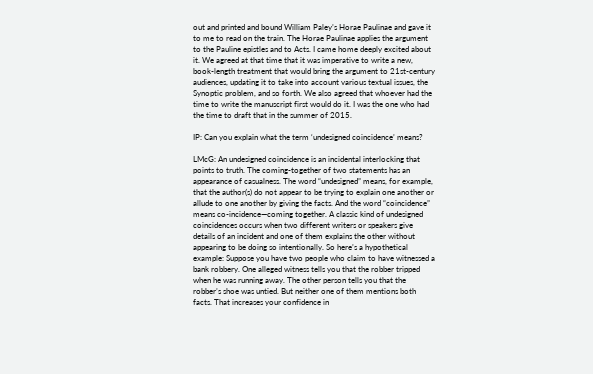out and printed and bound William Paley’s Horae Paulinae and gave it to me to read on the train. The Horae Paulinae applies the argument to the Pauline epistles and to Acts. I came home deeply excited about it. We agreed at that time that it was imperative to write a new, book-length treatment that would bring the argument to 21st-century audiences, updating it to take into account various textual issues, the Synoptic problem, and so forth. We also agreed that whoever had the time to write the manuscript first would do it. I was the one who had the time to draft that in the summer of 2015.

IP: Can you explain what the term ‘undesigned coincidence’ means?

LMcG: An undesigned coincidence is an incidental interlocking that points to truth. The coming-together of two statements has an appearance of casualness. The word “undesigned” means, for example, that the author(s) do not appear to be trying to explain one another or allude to one another by giving the facts. And the word “coincidence” means co-incidence—coming together. A classic kind of undesigned coincidences occurs when two different writers or speakers give details of an incident and one of them explains the other without appearing to be doing so intentionally. So here’s a hypothetical example: Suppose you have two people who claim to have witnessed a bank robbery. One alleged witness tells you that the robber tripped when he was running away. The other person tells you that the robber’s shoe was untied. But neither one of them mentions both facts. That increases your confidence in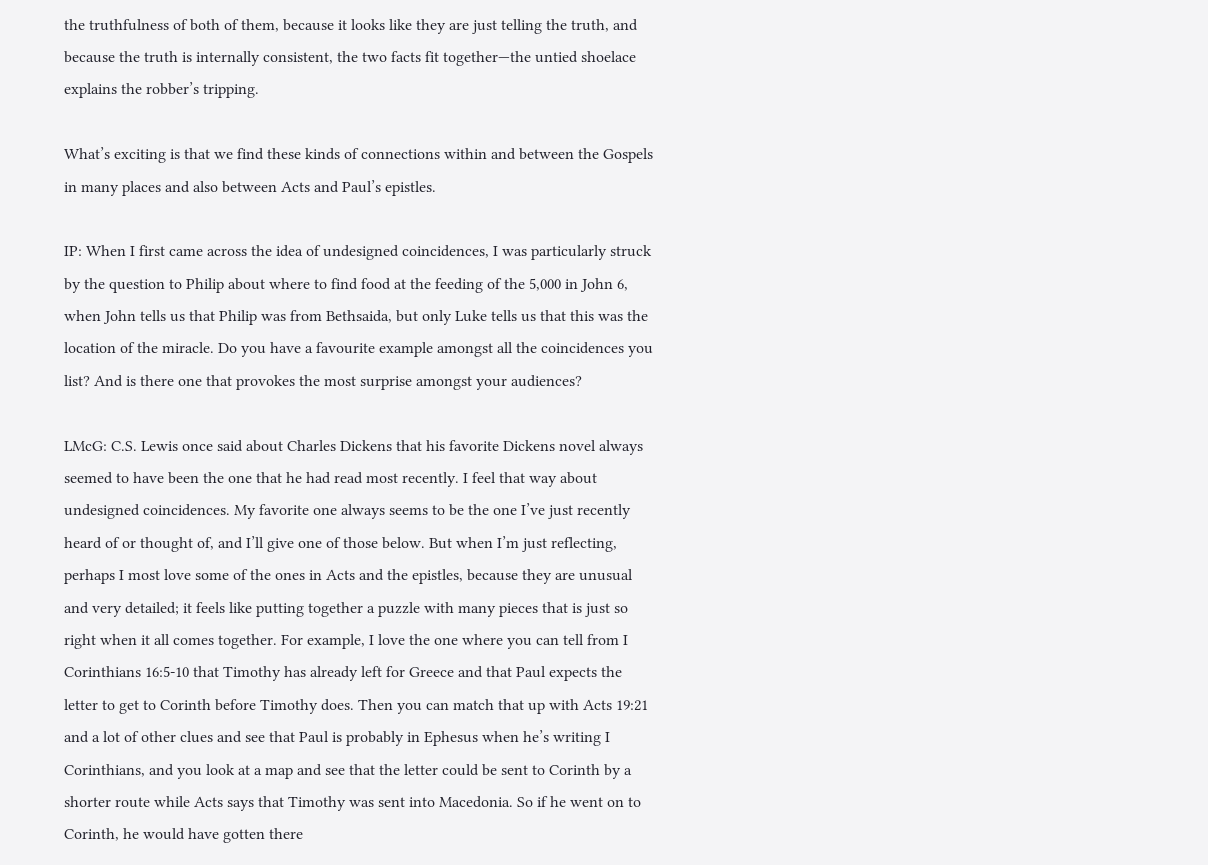the truthfulness of both of them, because it looks like they are just telling the truth, and because the truth is internally consistent, the two facts fit together—the untied shoelace explains the robber’s tripping.

What’s exciting is that we find these kinds of connections within and between the Gospels in many places and also between Acts and Paul’s epistles.

IP: When I first came across the idea of undesigned coincidences, I was particularly struck by the question to Philip about where to find food at the feeding of the 5,000 in John 6, when John tells us that Philip was from Bethsaida, but only Luke tells us that this was the location of the miracle. Do you have a favourite example amongst all the coincidences you list? And is there one that provokes the most surprise amongst your audiences?

LMcG: C.S. Lewis once said about Charles Dickens that his favorite Dickens novel always seemed to have been the one that he had read most recently. I feel that way about undesigned coincidences. My favorite one always seems to be the one I’ve just recently heard of or thought of, and I’ll give one of those below. But when I’m just reflecting, perhaps I most love some of the ones in Acts and the epistles, because they are unusual and very detailed; it feels like putting together a puzzle with many pieces that is just so right when it all comes together. For example, I love the one where you can tell from I Corinthians 16:5-10 that Timothy has already left for Greece and that Paul expects the letter to get to Corinth before Timothy does. Then you can match that up with Acts 19:21 and a lot of other clues and see that Paul is probably in Ephesus when he’s writing I Corinthians, and you look at a map and see that the letter could be sent to Corinth by a shorter route while Acts says that Timothy was sent into Macedonia. So if he went on to Corinth, he would have gotten there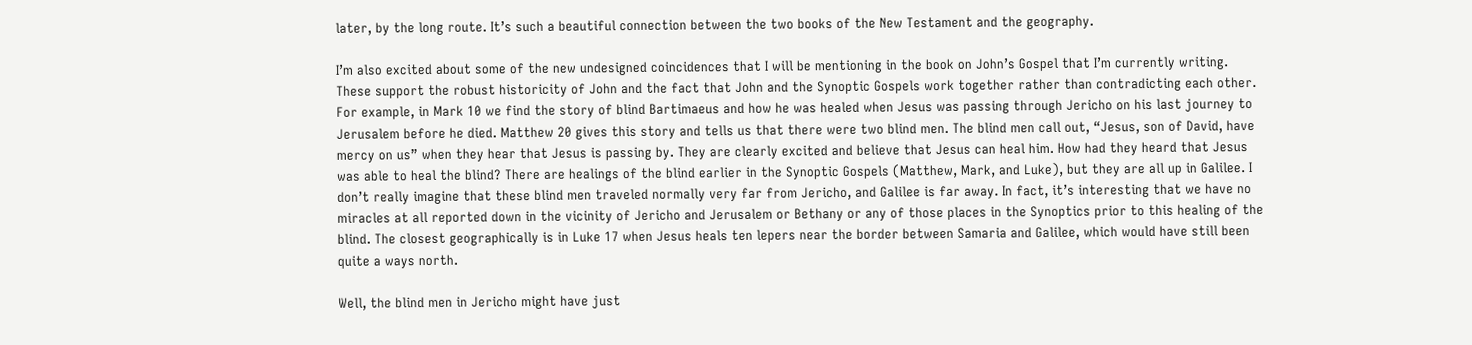later, by the long route. It’s such a beautiful connection between the two books of the New Testament and the geography.

I’m also excited about some of the new undesigned coincidences that I will be mentioning in the book on John’s Gospel that I’m currently writing. These support the robust historicity of John and the fact that John and the Synoptic Gospels work together rather than contradicting each other. For example, in Mark 10 we find the story of blind Bartimaeus and how he was healed when Jesus was passing through Jericho on his last journey to Jerusalem before he died. Matthew 20 gives this story and tells us that there were two blind men. The blind men call out, “Jesus, son of David, have mercy on us” when they hear that Jesus is passing by. They are clearly excited and believe that Jesus can heal him. How had they heard that Jesus was able to heal the blind? There are healings of the blind earlier in the Synoptic Gospels (Matthew, Mark, and Luke), but they are all up in Galilee. I don’t really imagine that these blind men traveled normally very far from Jericho, and Galilee is far away. In fact, it’s interesting that we have no miracles at all reported down in the vicinity of Jericho and Jerusalem or Bethany or any of those places in the Synoptics prior to this healing of the blind. The closest geographically is in Luke 17 when Jesus heals ten lepers near the border between Samaria and Galilee, which would have still been quite a ways north.

Well, the blind men in Jericho might have just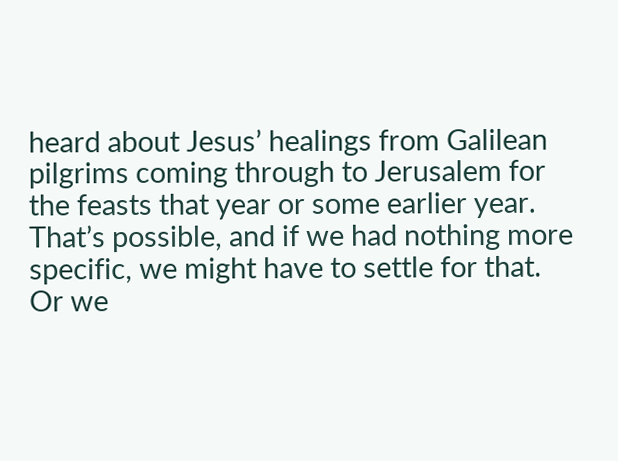heard about Jesus’ healings from Galilean pilgrims coming through to Jerusalem for the feasts that year or some earlier year. That’s possible, and if we had nothing more specific, we might have to settle for that. Or we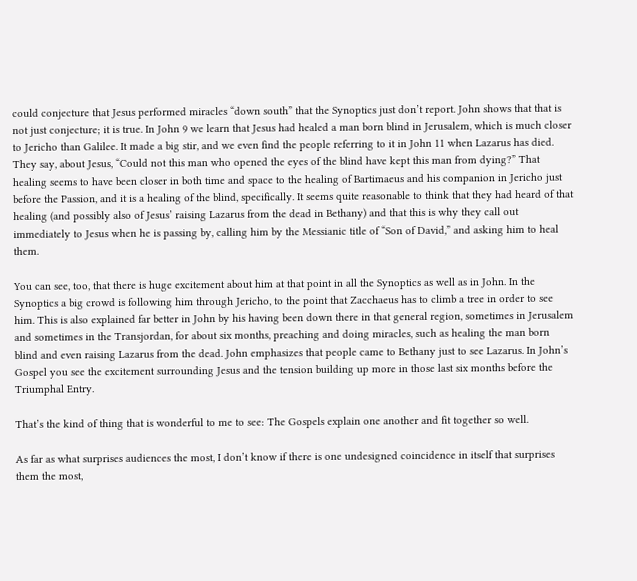could conjecture that Jesus performed miracles “down south” that the Synoptics just don’t report. John shows that that is not just conjecture; it is true. In John 9 we learn that Jesus had healed a man born blind in Jerusalem, which is much closer to Jericho than Galilee. It made a big stir, and we even find the people referring to it in John 11 when Lazarus has died. They say, about Jesus, “Could not this man who opened the eyes of the blind have kept this man from dying?” That healing seems to have been closer in both time and space to the healing of Bartimaeus and his companion in Jericho just before the Passion, and it is a healing of the blind, specifically. It seems quite reasonable to think that they had heard of that healing (and possibly also of Jesus’ raising Lazarus from the dead in Bethany) and that this is why they call out immediately to Jesus when he is passing by, calling him by the Messianic title of “Son of David,” and asking him to heal them.

You can see, too, that there is huge excitement about him at that point in all the Synoptics as well as in John. In the Synoptics a big crowd is following him through Jericho, to the point that Zacchaeus has to climb a tree in order to see him. This is also explained far better in John by his having been down there in that general region, sometimes in Jerusalem and sometimes in the Transjordan, for about six months, preaching and doing miracles, such as healing the man born blind and even raising Lazarus from the dead. John emphasizes that people came to Bethany just to see Lazarus. In John’s Gospel you see the excitement surrounding Jesus and the tension building up more in those last six months before the Triumphal Entry.

That’s the kind of thing that is wonderful to me to see: The Gospels explain one another and fit together so well.

As far as what surprises audiences the most, I don’t know if there is one undesigned coincidence in itself that surprises them the most,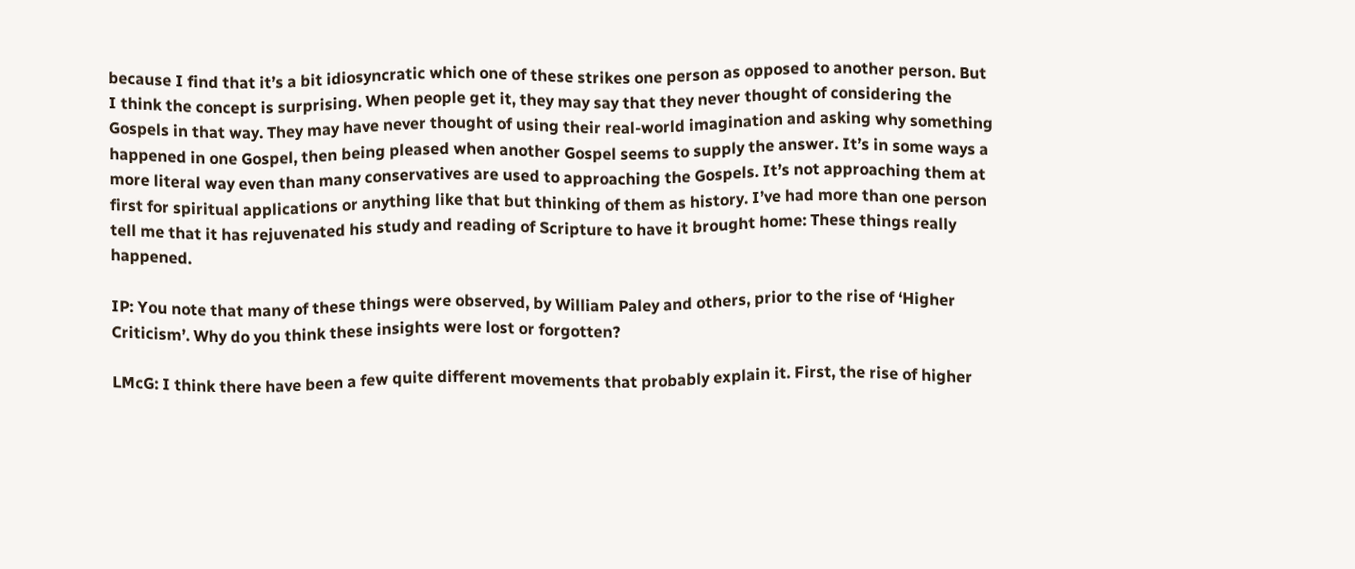because I find that it’s a bit idiosyncratic which one of these strikes one person as opposed to another person. But I think the concept is surprising. When people get it, they may say that they never thought of considering the Gospels in that way. They may have never thought of using their real-world imagination and asking why something happened in one Gospel, then being pleased when another Gospel seems to supply the answer. It’s in some ways a more literal way even than many conservatives are used to approaching the Gospels. It’s not approaching them at first for spiritual applications or anything like that but thinking of them as history. I’ve had more than one person tell me that it has rejuvenated his study and reading of Scripture to have it brought home: These things really happened.

IP: You note that many of these things were observed, by William Paley and others, prior to the rise of ‘Higher Criticism’. Why do you think these insights were lost or forgotten?

LMcG: I think there have been a few quite different movements that probably explain it. First, the rise of higher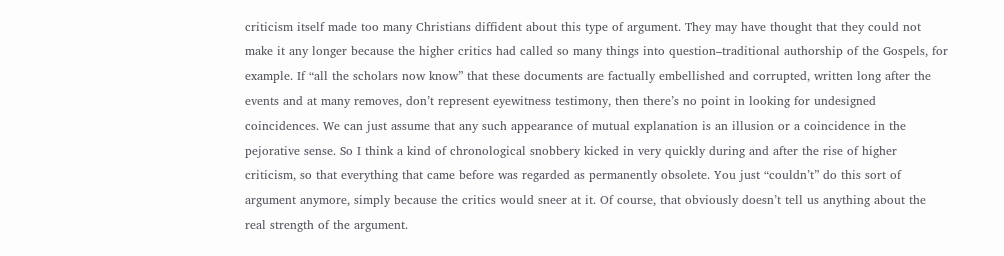criticism itself made too many Christians diffident about this type of argument. They may have thought that they could not make it any longer because the higher critics had called so many things into question–traditional authorship of the Gospels, for example. If “all the scholars now know” that these documents are factually embellished and corrupted, written long after the events and at many removes, don’t represent eyewitness testimony, then there’s no point in looking for undesigned coincidences. We can just assume that any such appearance of mutual explanation is an illusion or a coincidence in the pejorative sense. So I think a kind of chronological snobbery kicked in very quickly during and after the rise of higher criticism, so that everything that came before was regarded as permanently obsolete. You just “couldn’t” do this sort of argument anymore, simply because the critics would sneer at it. Of course, that obviously doesn’t tell us anything about the real strength of the argument.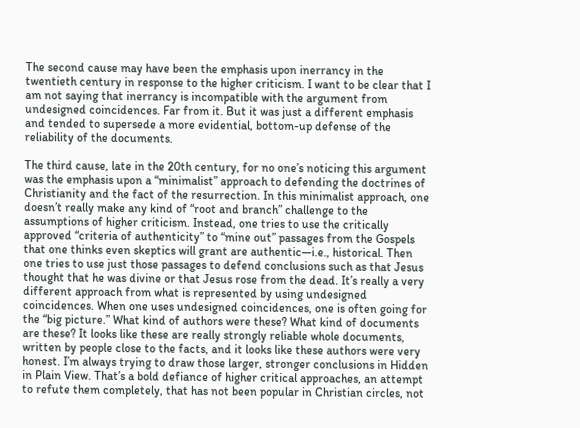The second cause may have been the emphasis upon inerrancy in the twentieth century in response to the higher criticism. I want to be clear that I am not saying that inerrancy is incompatible with the argument from undesigned coincidences. Far from it. But it was just a different emphasis and tended to supersede a more evidential, bottom-up defense of the reliability of the documents.

The third cause, late in the 20th century, for no one’s noticing this argument was the emphasis upon a “minimalist” approach to defending the doctrines of Christianity and the fact of the resurrection. In this minimalist approach, one doesn’t really make any kind of “root and branch” challenge to the assumptions of higher criticism. Instead, one tries to use the critically approved “criteria of authenticity” to “mine out” passages from the Gospels that one thinks even skeptics will grant are authentic—i.e., historical. Then one tries to use just those passages to defend conclusions such as that Jesus thought that he was divine or that Jesus rose from the dead. It’s really a very different approach from what is represented by using undesigned coincidences. When one uses undesigned coincidences, one is often going for the “big picture.” What kind of authors were these? What kind of documents are these? It looks like these are really strongly reliable whole documents, written by people close to the facts, and it looks like these authors were very honest. I’m always trying to draw those larger, stronger conclusions in Hidden in Plain View. That’s a bold defiance of higher critical approaches, an attempt to refute them completely, that has not been popular in Christian circles, not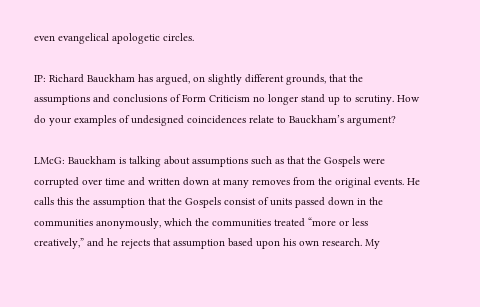even evangelical apologetic circles.

IP: Richard Bauckham has argued, on slightly different grounds, that the assumptions and conclusions of Form Criticism no longer stand up to scrutiny. How do your examples of undesigned coincidences relate to Bauckham’s argument?

LMcG: Bauckham is talking about assumptions such as that the Gospels were corrupted over time and written down at many removes from the original events. He calls this the assumption that the Gospels consist of units passed down in the communities anonymously, which the communities treated “more or less creatively,” and he rejects that assumption based upon his own research. My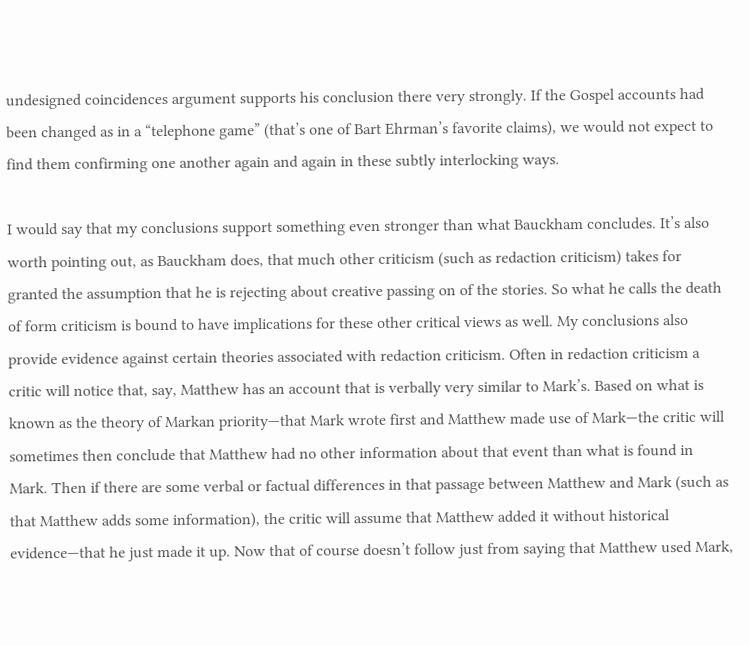undesigned coincidences argument supports his conclusion there very strongly. If the Gospel accounts had been changed as in a “telephone game” (that’s one of Bart Ehrman’s favorite claims), we would not expect to find them confirming one another again and again in these subtly interlocking ways.

I would say that my conclusions support something even stronger than what Bauckham concludes. It’s also worth pointing out, as Bauckham does, that much other criticism (such as redaction criticism) takes for granted the assumption that he is rejecting about creative passing on of the stories. So what he calls the death of form criticism is bound to have implications for these other critical views as well. My conclusions also provide evidence against certain theories associated with redaction criticism. Often in redaction criticism a critic will notice that, say, Matthew has an account that is verbally very similar to Mark’s. Based on what is known as the theory of Markan priority—that Mark wrote first and Matthew made use of Mark—the critic will sometimes then conclude that Matthew had no other information about that event than what is found in Mark. Then if there are some verbal or factual differences in that passage between Matthew and Mark (such as that Matthew adds some information), the critic will assume that Matthew added it without historical evidence—that he just made it up. Now that of course doesn’t follow just from saying that Matthew used Mark,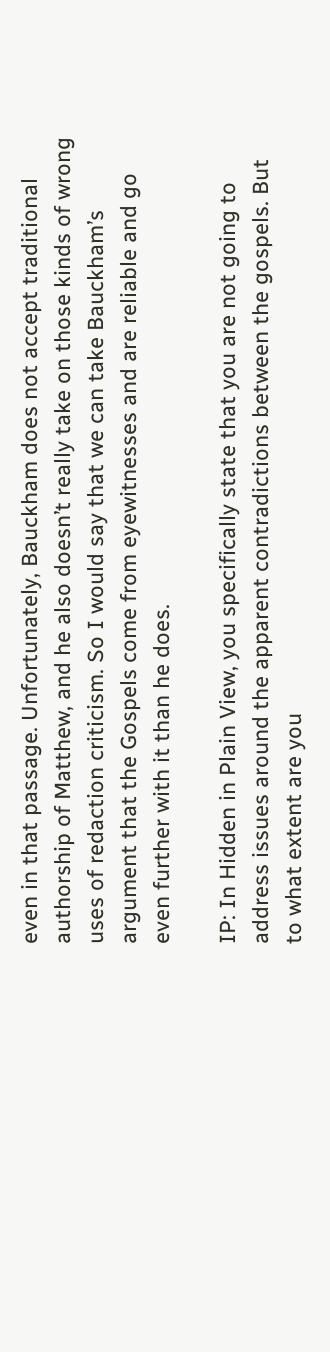even in that passage. Unfortunately, Bauckham does not accept traditional authorship of Matthew, and he also doesn’t really take on those kinds of wrong uses of redaction criticism. So I would say that we can take Bauckham’s argument that the Gospels come from eyewitnesses and are reliable and go even further with it than he does.

IP: In Hidden in Plain View, you specifically state that you are not going to address issues around the apparent contradictions between the gospels. But to what extent are you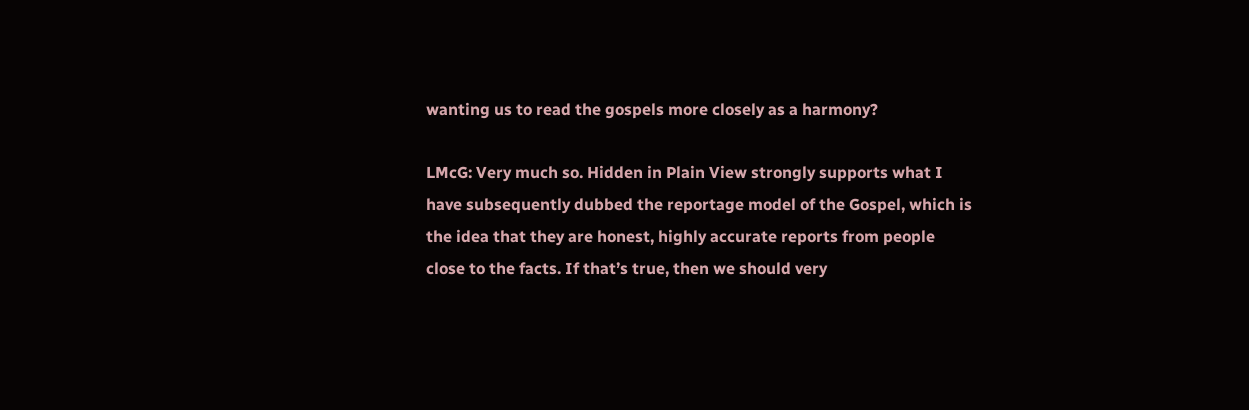wanting us to read the gospels more closely as a harmony?

LMcG: Very much so. Hidden in Plain View strongly supports what I have subsequently dubbed the reportage model of the Gospel, which is the idea that they are honest, highly accurate reports from people close to the facts. If that’s true, then we should very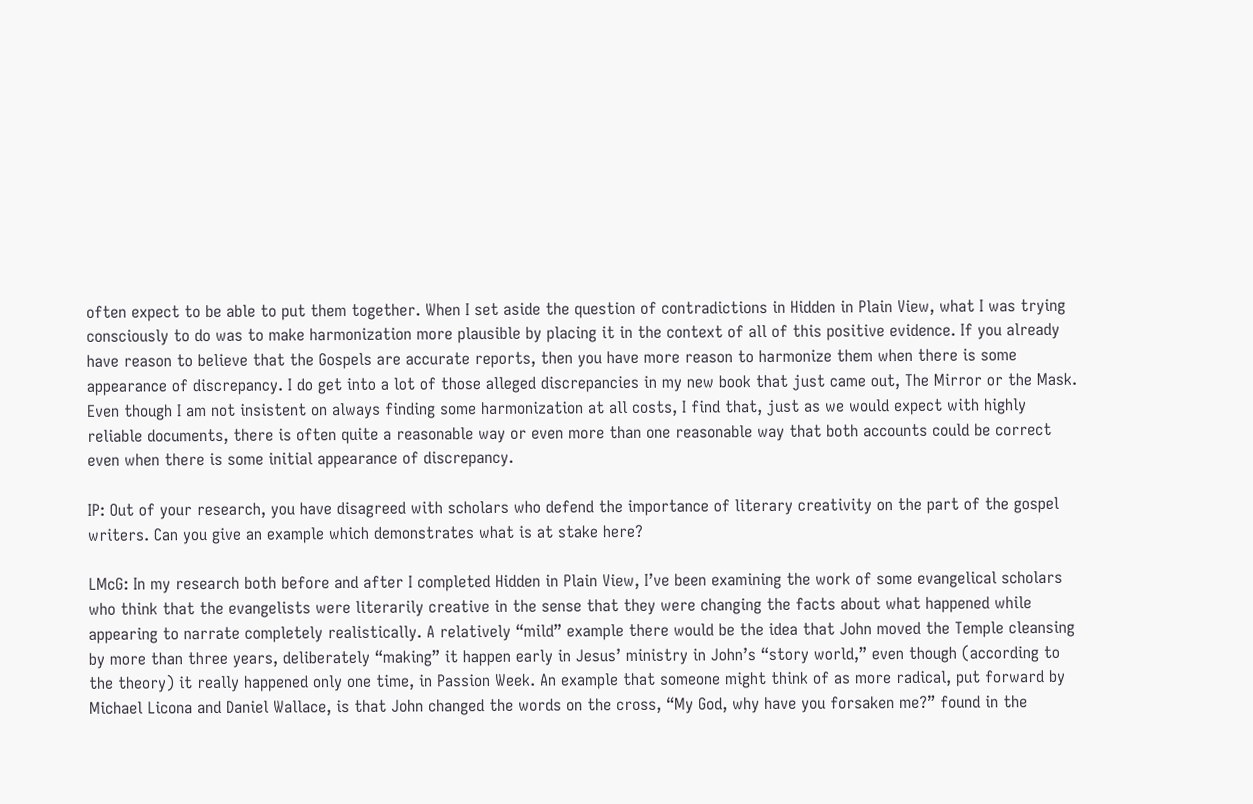often expect to be able to put them together. When I set aside the question of contradictions in Hidden in Plain View, what I was trying consciously to do was to make harmonization more plausible by placing it in the context of all of this positive evidence. If you already have reason to believe that the Gospels are accurate reports, then you have more reason to harmonize them when there is some appearance of discrepancy. I do get into a lot of those alleged discrepancies in my new book that just came out, The Mirror or the Mask. Even though I am not insistent on always finding some harmonization at all costs, I find that, just as we would expect with highly reliable documents, there is often quite a reasonable way or even more than one reasonable way that both accounts could be correct even when there is some initial appearance of discrepancy.

IP: Out of your research, you have disagreed with scholars who defend the importance of literary creativity on the part of the gospel writers. Can you give an example which demonstrates what is at stake here?

LMcG: In my research both before and after I completed Hidden in Plain View, I’ve been examining the work of some evangelical scholars who think that the evangelists were literarily creative in the sense that they were changing the facts about what happened while appearing to narrate completely realistically. A relatively “mild” example there would be the idea that John moved the Temple cleansing by more than three years, deliberately “making” it happen early in Jesus’ ministry in John’s “story world,” even though (according to the theory) it really happened only one time, in Passion Week. An example that someone might think of as more radical, put forward by Michael Licona and Daniel Wallace, is that John changed the words on the cross, “My God, why have you forsaken me?” found in the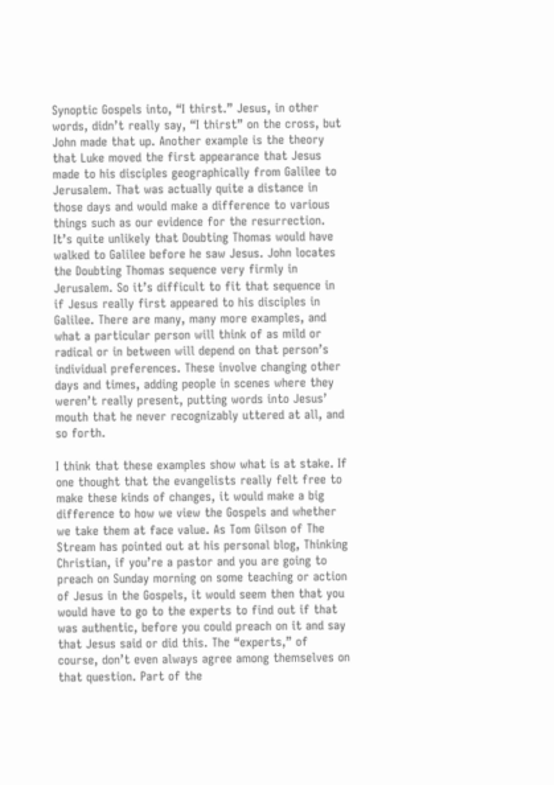Synoptic Gospels into, “I thirst.” Jesus, in other words, didn’t really say, “I thirst” on the cross, but John made that up. Another example is the theory that Luke moved the first appearance that Jesus made to his disciples geographically from Galilee to Jerusalem. That was actually quite a distance in those days and would make a difference to various things such as our evidence for the resurrection. It’s quite unlikely that Doubting Thomas would have walked to Galilee before he saw Jesus. John locates the Doubting Thomas sequence very firmly in Jerusalem. So it’s difficult to fit that sequence in if Jesus really first appeared to his disciples in Galilee. There are many, many more examples, and what a particular person will think of as mild or radical or in between will depend on that person’s individual preferences. These involve changing other days and times, adding people in scenes where they weren’t really present, putting words into Jesus’ mouth that he never recognizably uttered at all, and so forth.

I think that these examples show what is at stake. If one thought that the evangelists really felt free to make these kinds of changes, it would make a big difference to how we view the Gospels and whether we take them at face value. As Tom Gilson of The Stream has pointed out at his personal blog, Thinking Christian, if you’re a pastor and you are going to preach on Sunday morning on some teaching or action of Jesus in the Gospels, it would seem then that you would have to go to the experts to find out if that was authentic, before you could preach on it and say that Jesus said or did this. The “experts,” of course, don’t even always agree among themselves on that question. Part of the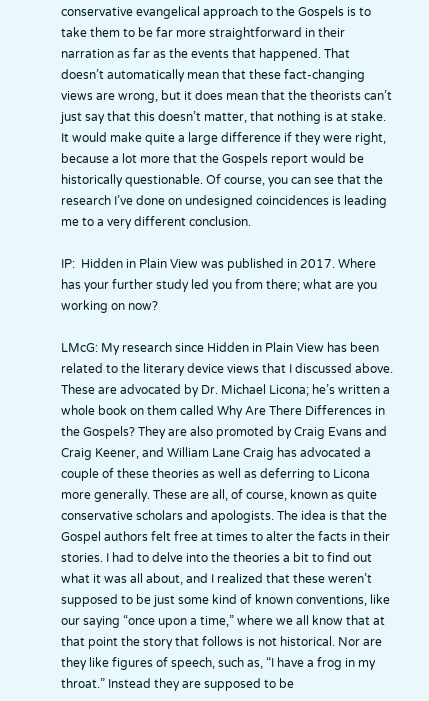conservative evangelical approach to the Gospels is to take them to be far more straightforward in their narration as far as the events that happened. That doesn’t automatically mean that these fact-changing views are wrong, but it does mean that the theorists can’t just say that this doesn’t matter, that nothing is at stake. It would make quite a large difference if they were right, because a lot more that the Gospels report would be historically questionable. Of course, you can see that the research I’ve done on undesigned coincidences is leading me to a very different conclusion.

IP:  Hidden in Plain View was published in 2017. Where has your further study led you from there; what are you working on now?

LMcG: My research since Hidden in Plain View has been related to the literary device views that I discussed above. These are advocated by Dr. Michael Licona; he’s written a whole book on them called Why Are There Differences in the Gospels? They are also promoted by Craig Evans and Craig Keener, and William Lane Craig has advocated a couple of these theories as well as deferring to Licona more generally. These are all, of course, known as quite conservative scholars and apologists. The idea is that the Gospel authors felt free at times to alter the facts in their stories. I had to delve into the theories a bit to find out what it was all about, and I realized that these weren’t supposed to be just some kind of known conventions, like our saying “once upon a time,” where we all know that at that point the story that follows is not historical. Nor are they like figures of speech, such as, “I have a frog in my throat.” Instead they are supposed to be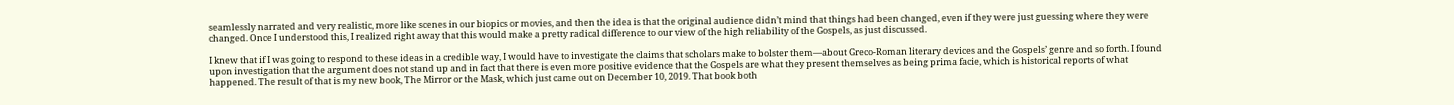seamlessly narrated and very realistic, more like scenes in our biopics or movies, and then the idea is that the original audience didn’t mind that things had been changed, even if they were just guessing where they were changed. Once I understood this, I realized right away that this would make a pretty radical difference to our view of the high reliability of the Gospels, as just discussed.

I knew that if I was going to respond to these ideas in a credible way, I would have to investigate the claims that scholars make to bolster them—about Greco-Roman literary devices and the Gospels’ genre and so forth. I found upon investigation that the argument does not stand up and in fact that there is even more positive evidence that the Gospels are what they present themselves as being prima facie, which is historical reports of what happened. The result of that is my new book, The Mirror or the Mask, which just came out on December 10, 2019. That book both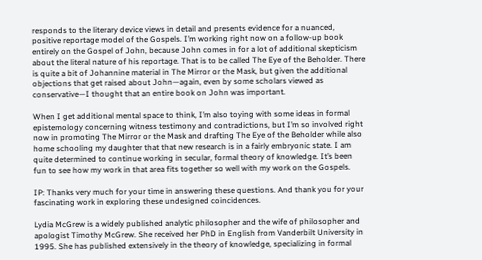responds to the literary device views in detail and presents evidence for a nuanced, positive reportage model of the Gospels. I’m working right now on a follow-up book entirely on the Gospel of John, because John comes in for a lot of additional skepticism about the literal nature of his reportage. That is to be called The Eye of the Beholder. There is quite a bit of Johannine material in The Mirror or the Mask, but given the additional objections that get raised about John—again, even by some scholars viewed as conservative—I thought that an entire book on John was important.

When I get additional mental space to think, I’m also toying with some ideas in formal epistemology concerning witness testimony and contradictions, but I’m so involved right now in promoting The Mirror or the Mask and drafting The Eye of the Beholder while also home schooling my daughter that that new research is in a fairly embryonic state. I am quite determined to continue working in secular, formal theory of knowledge. It’s been fun to see how my work in that area fits together so well with my work on the Gospels.

IP: Thanks very much for your time in answering these questions. And thank you for your fascinating work in exploring these undesigned coincidences.

Lydia McGrew is a widely published analytic philosopher and the wife of philosopher and apologist Timothy McGrew. She received her PhD in English from Vanderbilt University in 1995. She has published extensively in the theory of knowledge, specializing in formal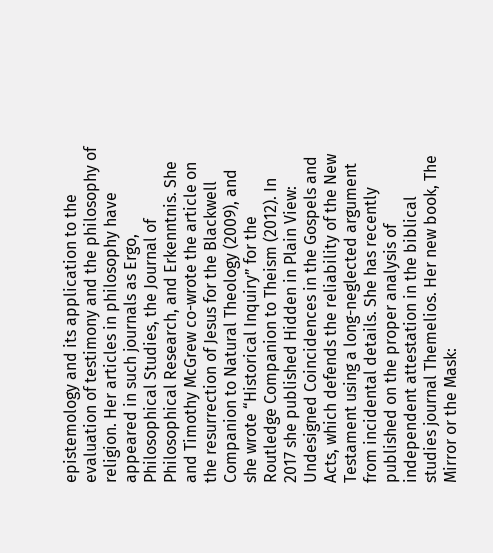epistemology and its application to the evaluation of testimony and the philosophy of religion. Her articles in philosophy have appeared in such journals as Ergo, Philosophical Studies, the Journal of Philosophical Research, and Erkenntnis. She and Timothy McGrew co-wrote the article on the resurrection of Jesus for the Blackwell Companion to Natural Theology (2009), and she wrote “Historical Inquiry” for the Routledge Companion to Theism (2012). In 2017 she published Hidden in Plain View: Undesigned Coincidences in the Gospels and Acts, which defends the reliability of the New Testament using a long-neglected argument from incidental details. She has recently published on the proper analysis of independent attestation in the biblical studies journal Themelios. Her new book, The Mirror or the Mask: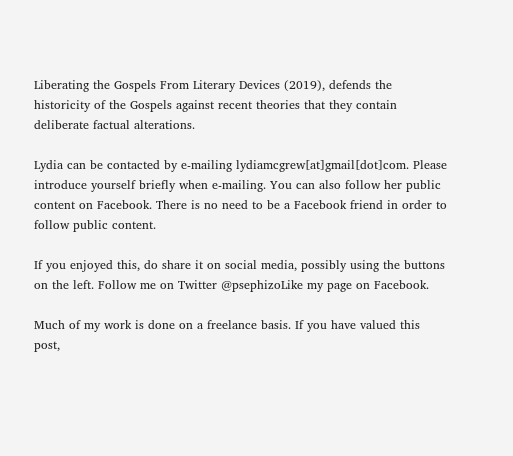Liberating the Gospels From Literary Devices (2019), defends the historicity of the Gospels against recent theories that they contain deliberate factual alterations.

Lydia can be contacted by e-mailing lydiamcgrew[at]gmail[dot]com. Please introduce yourself briefly when e-mailing. You can also follow her public content on Facebook. There is no need to be a Facebook friend in order to follow public content.

If you enjoyed this, do share it on social media, possibly using the buttons on the left. Follow me on Twitter @psephizoLike my page on Facebook.

Much of my work is done on a freelance basis. If you have valued this post,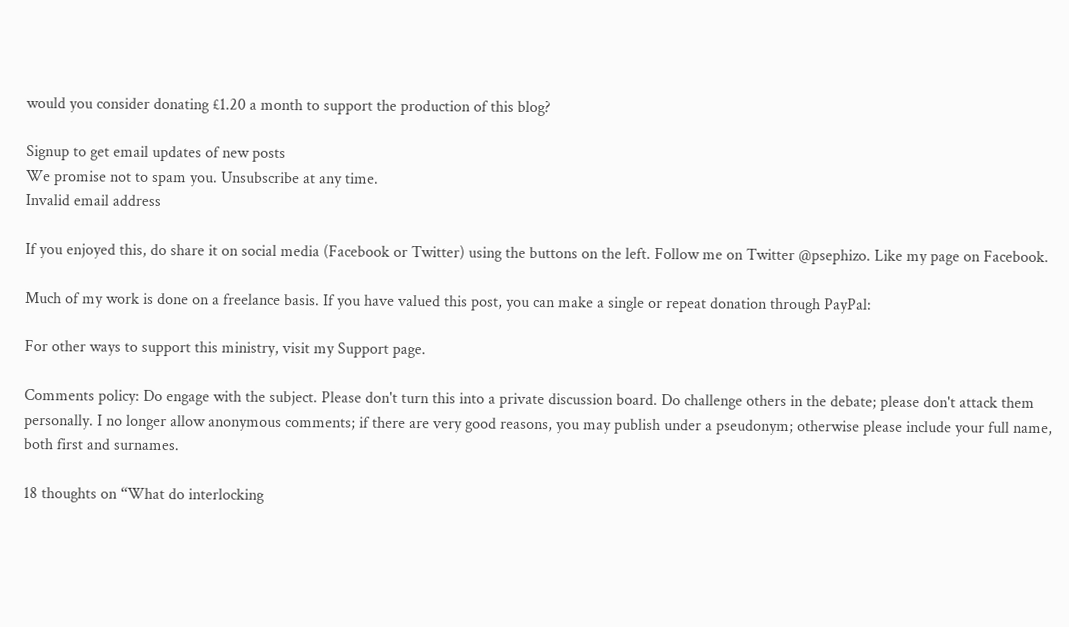would you consider donating £1.20 a month to support the production of this blog?

Signup to get email updates of new posts
We promise not to spam you. Unsubscribe at any time.
Invalid email address

If you enjoyed this, do share it on social media (Facebook or Twitter) using the buttons on the left. Follow me on Twitter @psephizo. Like my page on Facebook.

Much of my work is done on a freelance basis. If you have valued this post, you can make a single or repeat donation through PayPal:

For other ways to support this ministry, visit my Support page.

Comments policy: Do engage with the subject. Please don't turn this into a private discussion board. Do challenge others in the debate; please don't attack them personally. I no longer allow anonymous comments; if there are very good reasons, you may publish under a pseudonym; otherwise please include your full name, both first and surnames.

18 thoughts on “What do interlocking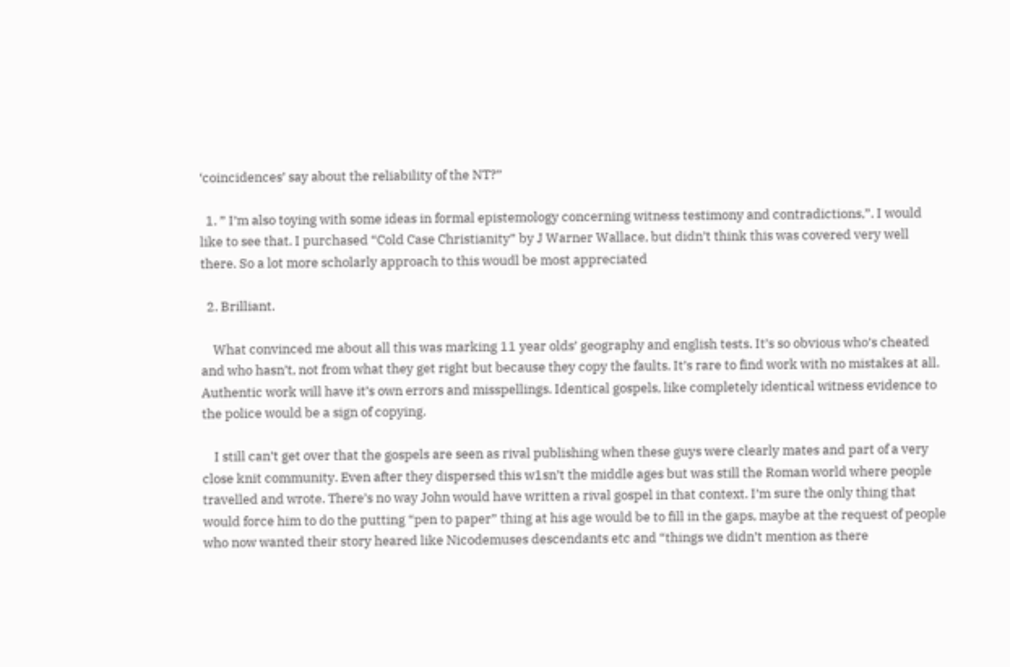‘coincidences’ say about the reliability of the NT?”

  1. ” I’m also toying with some ideas in formal epistemology concerning witness testimony and contradictions,”. I would like to see that. I purchased “Cold Case Christianity” by J Warner Wallace, but didn’t think this was covered very well there. So a lot more scholarly approach to this woudl be most appreciated

  2. Brilliant.

    What convinced me about all this was marking 11 year olds’ geography and english tests. It’s so obvious who’s cheated and who hasn’t, not from what they get right but because they copy the faults. It’s rare to find work with no mistakes at all. Authentic work will have it’s own errors and misspellings. Identical gospels, like completely identical witness evidence to the police would be a sign of copying.

    I still can’t get over that the gospels are seen as rival publishing when these guys were clearly mates and part of a very close knit community. Even after they dispersed this w1sn’t the middle ages but was still the Roman world where people travelled and wrote. There’s no way John would have written a rival gospel in that context. I’m sure the only thing that would force him to do the putting “pen to paper” thing at his age would be to fill in the gaps, maybe at the request of people who now wanted their story heared like Nicodemuses descendants etc and “things we didn’t mention as there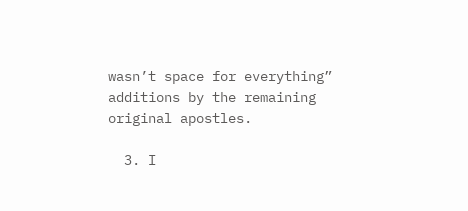wasn’t space for everything” additions by the remaining original apostles.

  3. I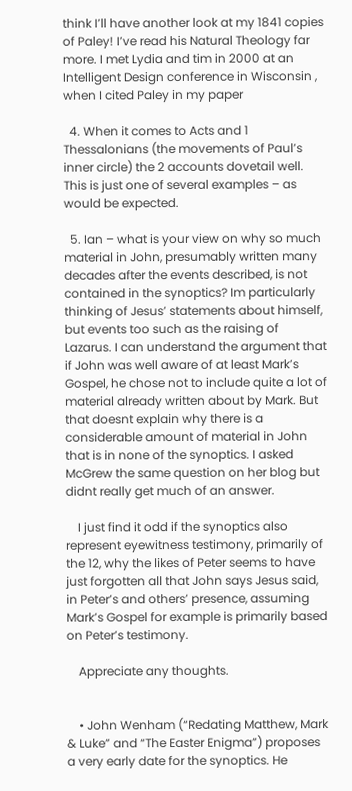think I’ll have another look at my 1841 copies of Paley! I’ve read his Natural Theology far more. I met Lydia and tim in 2000 at an Intelligent Design conference in Wisconsin , when I cited Paley in my paper

  4. When it comes to Acts and 1 Thessalonians (the movements of Paul’s inner circle) the 2 accounts dovetail well. This is just one of several examples – as would be expected.

  5. Ian – what is your view on why so much material in John, presumably written many decades after the events described, is not contained in the synoptics? Im particularly thinking of Jesus’ statements about himself, but events too such as the raising of Lazarus. I can understand the argument that if John was well aware of at least Mark’s Gospel, he chose not to include quite a lot of material already written about by Mark. But that doesnt explain why there is a considerable amount of material in John that is in none of the synoptics. I asked McGrew the same question on her blog but didnt really get much of an answer.

    I just find it odd if the synoptics also represent eyewitness testimony, primarily of the 12, why the likes of Peter seems to have just forgotten all that John says Jesus said, in Peter’s and others’ presence, assuming Mark’s Gospel for example is primarily based on Peter’s testimony.

    Appreciate any thoughts.


    • John Wenham (“Redating Matthew, Mark & Luke” and “The Easter Enigma”) proposes a very early date for the synoptics. He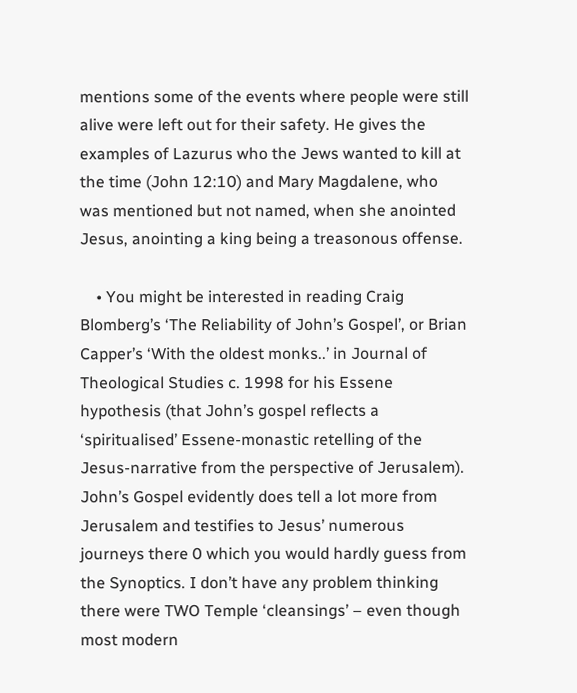mentions some of the events where people were still alive were left out for their safety. He gives the examples of Lazurus who the Jews wanted to kill at the time (John 12:10) and Mary Magdalene, who was mentioned but not named, when she anointed Jesus, anointing a king being a treasonous offense.

    • You might be interested in reading Craig Blomberg’s ‘The Reliability of John’s Gospel’, or Brian Capper’s ‘With the oldest monks..’ in Journal of Theological Studies c. 1998 for his Essene hypothesis (that John’s gospel reflects a ‘spiritualised’ Essene-monastic retelling of the Jesus-narrative from the perspective of Jerusalem). John’s Gospel evidently does tell a lot more from Jerusalem and testifies to Jesus’ numerous journeys there 0 which you would hardly guess from the Synoptics. I don’t have any problem thinking there were TWO Temple ‘cleansings’ – even though most modern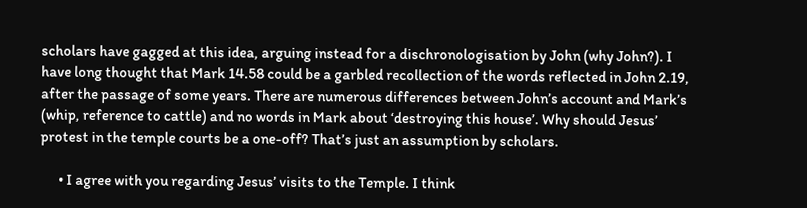scholars have gagged at this idea, arguing instead for a dischronologisation by John (why John?). I have long thought that Mark 14.58 could be a garbled recollection of the words reflected in John 2.19, after the passage of some years. There are numerous differences between John’s account and Mark’s (whip, reference to cattle) and no words in Mark about ‘destroying this house’. Why should Jesus’ protest in the temple courts be a one-off? That’s just an assumption by scholars.

      • I agree with you regarding Jesus’ visits to the Temple. I think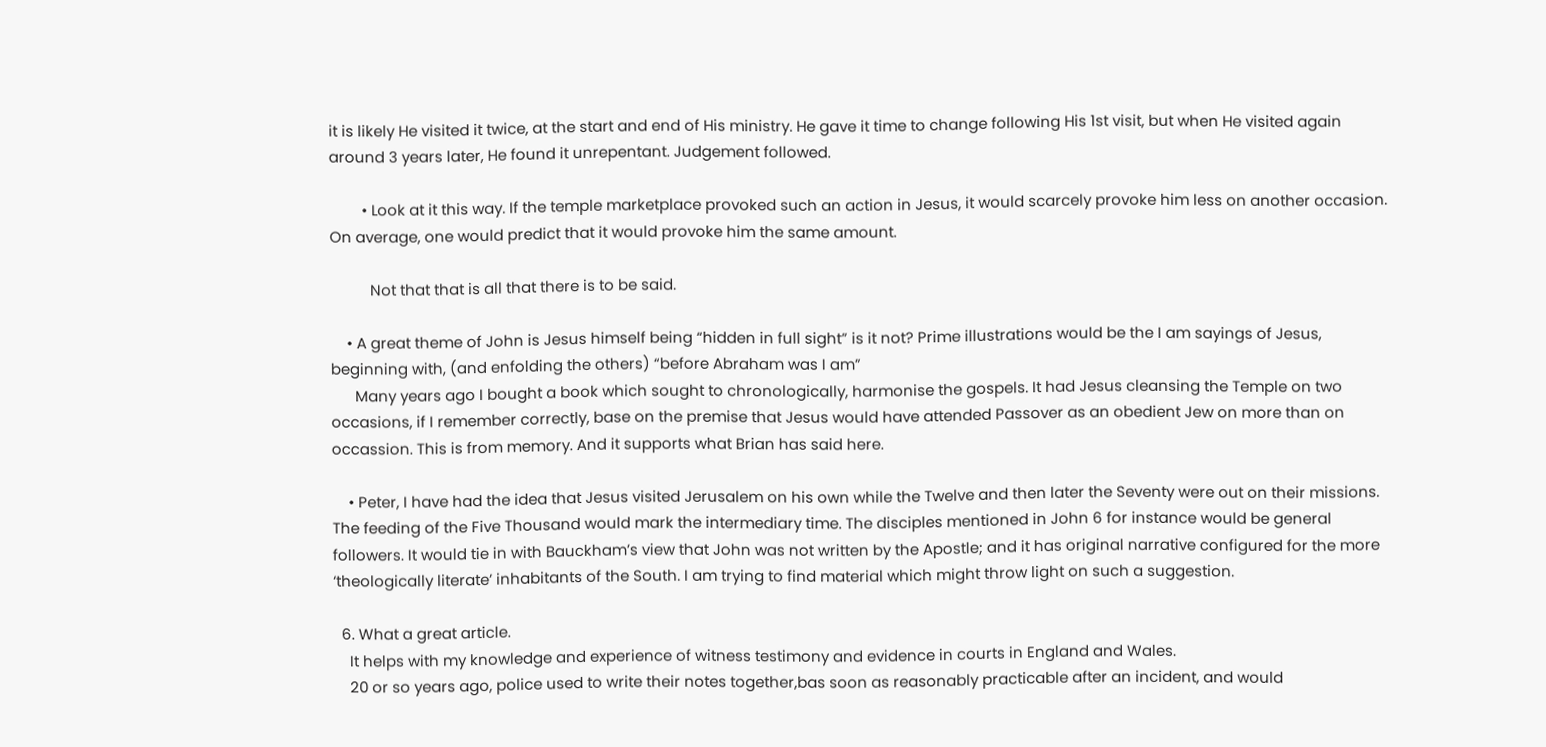it is likely He visited it twice, at the start and end of His ministry. He gave it time to change following His 1st visit, but when He visited again around 3 years later, He found it unrepentant. Judgement followed.

        • Look at it this way. If the temple marketplace provoked such an action in Jesus, it would scarcely provoke him less on another occasion. On average, one would predict that it would provoke him the same amount.

          Not that that is all that there is to be said.

    • A great theme of John is Jesus himself being “hidden in full sight” is it not? Prime illustrations would be the I am sayings of Jesus, beginning with, (and enfolding the others) “before Abraham was I am”
      Many years ago I bought a book which sought to chronologically, harmonise the gospels. It had Jesus cleansing the Temple on two occasions, if I remember correctly, base on the premise that Jesus would have attended Passover as an obedient Jew on more than on occassion. This is from memory. And it supports what Brian has said here.

    • Peter, I have had the idea that Jesus visited Jerusalem on his own while the Twelve and then later the Seventy were out on their missions. The feeding of the Five Thousand would mark the intermediary time. The disciples mentioned in John 6 for instance would be general followers. It would tie in with Bauckham’s view that John was not written by the Apostle; and it has original narrative configured for the more ‘theologically literate’ inhabitants of the South. I am trying to find material which might throw light on such a suggestion.

  6. What a great article.
    It helps with my knowledge and experience of witness testimony and evidence in courts in England and Wales.
    20 or so years ago, police used to write their notes together,bas soon as reasonably practicable after an incident, and would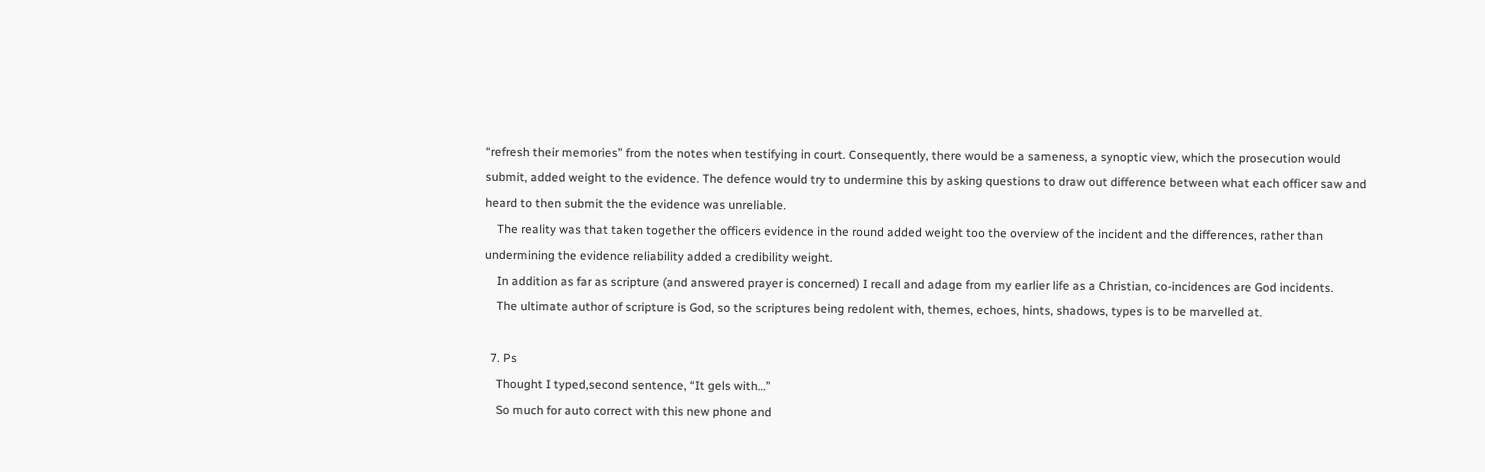“refresh their memories” from the notes when testifying in court. Consequently, there would be a sameness, a synoptic view, which the prosecution would submit, added weight to the evidence. The defence would try to undermine this by asking questions to draw out difference between what each officer saw and heard to then submit the the evidence was unreliable.
    The reality was that taken together the officers evidence in the round added weight too the overview of the incident and the differences, rather than undermining the evidence reliability added a credibility weight.
    In addition as far as scripture (and answered prayer is concerned) I recall and adage from my earlier life as a Christian, co-incidences are God incidents.
    The ultimate author of scripture is God, so the scriptures being redolent with, themes, echoes, hints, shadows, types is to be marvelled at.

  7. Ps
    Thought I typed,second sentence, “It gels with…”
    So much for auto correct with this new phone and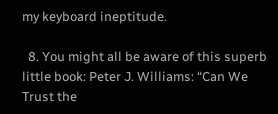my keyboard ineptitude.

  8. You might all be aware of this superb little book: Peter J. Williams: “Can We Trust the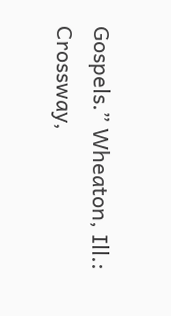Gospels.” Wheaton, Ill.: Crossway,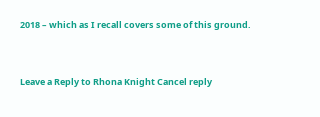2018 – which as I recall covers some of this ground.


Leave a Reply to Rhona Knight Cancel reply